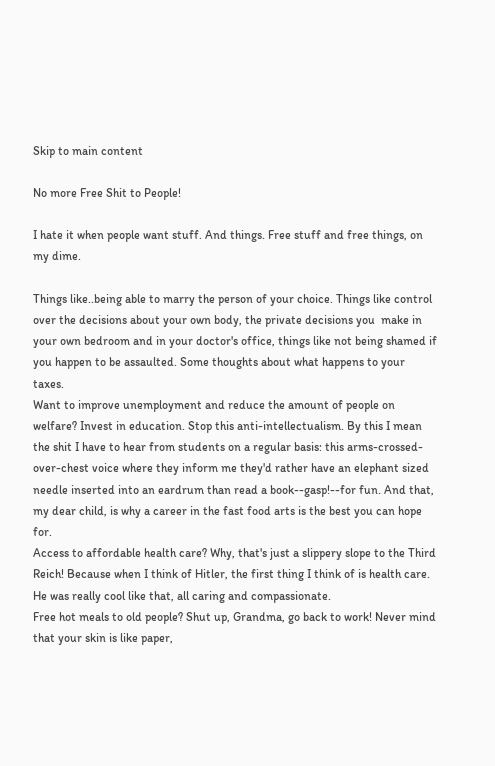Skip to main content

No more Free Shit to People!

I hate it when people want stuff. And things. Free stuff and free things, on my dime.

Things like..being able to marry the person of your choice. Things like control over the decisions about your own body, the private decisions you  make in your own bedroom and in your doctor's office, things like not being shamed if you happen to be assaulted. Some thoughts about what happens to your taxes.
Want to improve unemployment and reduce the amount of people on welfare? Invest in education. Stop this anti-intellectualism. By this I mean the shit I have to hear from students on a regular basis: this arms-crossed-over-chest voice where they inform me they'd rather have an elephant sized needle inserted into an eardrum than read a book--gasp!--for fun. And that, my dear child, is why a career in the fast food arts is the best you can hope for.
Access to affordable health care? Why, that's just a slippery slope to the Third Reich! Because when I think of Hitler, the first thing I think of is health care. He was really cool like that, all caring and compassionate.
Free hot meals to old people? Shut up, Grandma, go back to work! Never mind that your skin is like paper,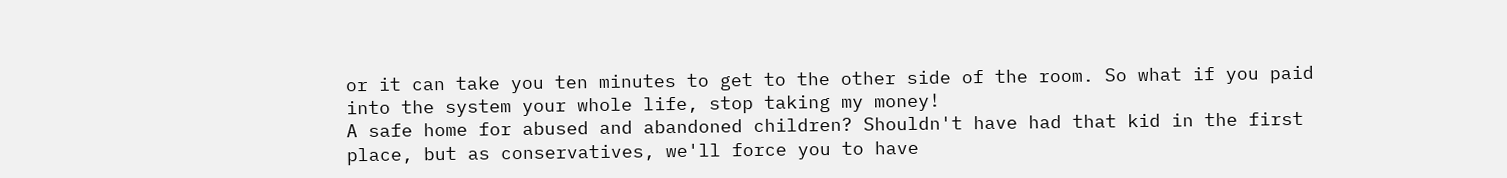or it can take you ten minutes to get to the other side of the room. So what if you paid into the system your whole life, stop taking my money!
A safe home for abused and abandoned children? Shouldn't have had that kid in the first place, but as conservatives, we'll force you to have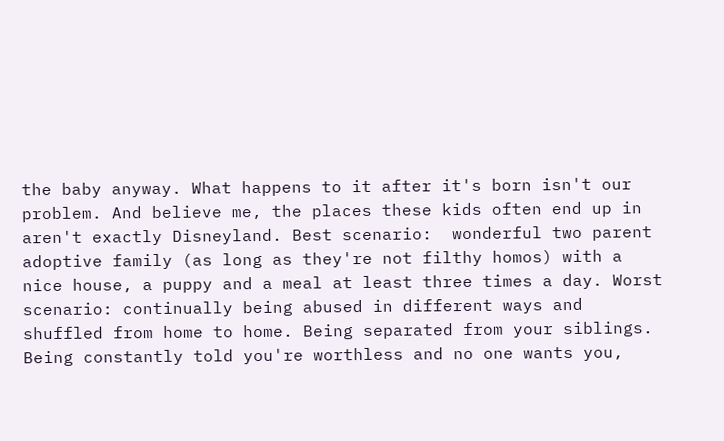the baby anyway. What happens to it after it's born isn't our problem. And believe me, the places these kids often end up in aren't exactly Disneyland. Best scenario:  wonderful two parent adoptive family (as long as they're not filthy homos) with a nice house, a puppy and a meal at least three times a day. Worst scenario: continually being abused in different ways and shuffled from home to home. Being separated from your siblings. Being constantly told you're worthless and no one wants you,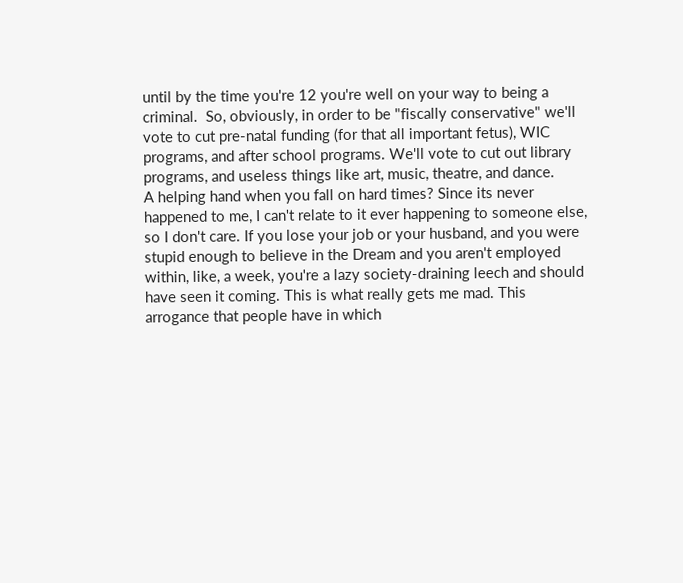until by the time you're 12 you're well on your way to being a criminal.  So, obviously, in order to be "fiscally conservative" we'll vote to cut pre-natal funding (for that all important fetus), WIC programs, and after school programs. We'll vote to cut out library programs, and useless things like art, music, theatre, and dance.
A helping hand when you fall on hard times? Since its never happened to me, I can't relate to it ever happening to someone else, so I don't care. If you lose your job or your husband, and you were stupid enough to believe in the Dream and you aren't employed within, like, a week, you're a lazy society-draining leech and should have seen it coming. This is what really gets me mad. This arrogance that people have in which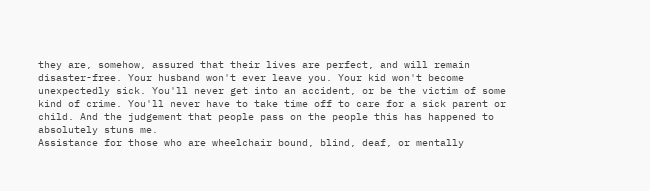they are, somehow, assured that their lives are perfect, and will remain disaster-free. Your husband won't ever leave you. Your kid won't become unexpectedly sick. You'll never get into an accident, or be the victim of some kind of crime. You'll never have to take time off to care for a sick parent or child. And the judgement that people pass on the people this has happened to absolutely stuns me.
Assistance for those who are wheelchair bound, blind, deaf, or mentally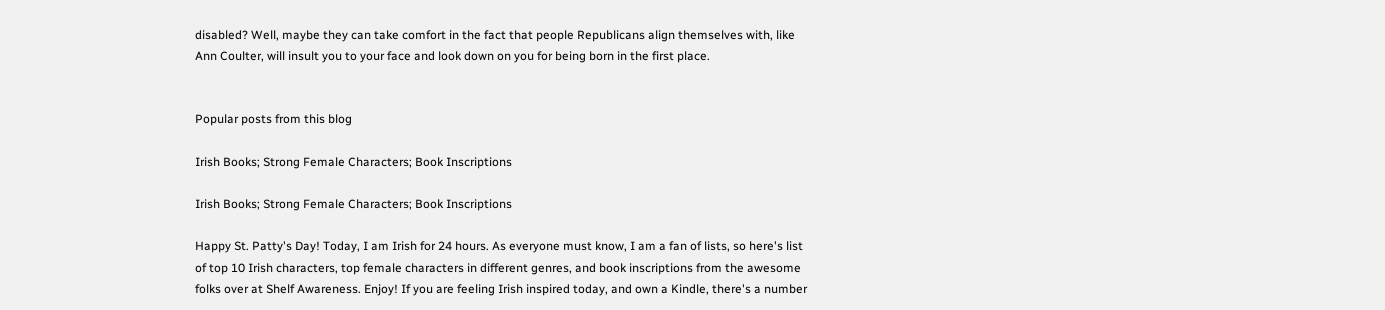disabled? Well, maybe they can take comfort in the fact that people Republicans align themselves with, like Ann Coulter, will insult you to your face and look down on you for being born in the first place.


Popular posts from this blog

Irish Books; Strong Female Characters; Book Inscriptions

Irish Books; Strong Female Characters; Book Inscriptions

Happy St. Patty's Day! Today, I am Irish for 24 hours. As everyone must know, I am a fan of lists, so here's list of top 10 Irish characters, top female characters in different genres, and book inscriptions from the awesome folks over at Shelf Awareness. Enjoy! If you are feeling Irish inspired today, and own a Kindle, there's a number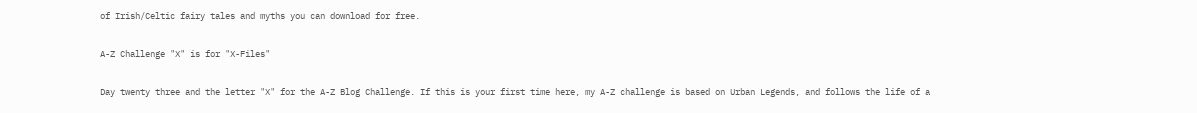of Irish/Celtic fairy tales and myths you can download for free.

A-Z Challenge "X" is for "X-Files"

Day twenty three and the letter "X" for the A-Z Blog Challenge. If this is your first time here, my A-Z challenge is based on Urban Legends, and follows the life of a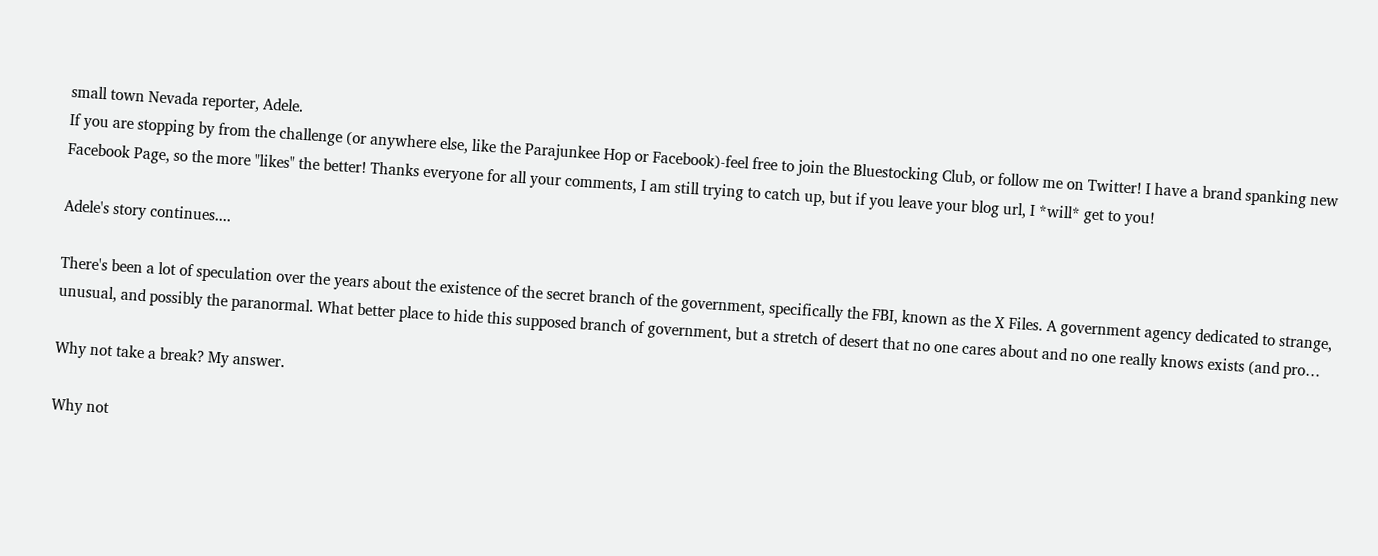small town Nevada reporter, Adele.
If you are stopping by from the challenge (or anywhere else, like the Parajunkee Hop or Facebook)-feel free to join the Bluestocking Club, or follow me on Twitter! I have a brand spanking new Facebook Page, so the more "likes" the better! Thanks everyone for all your comments, I am still trying to catch up, but if you leave your blog url, I *will* get to you!

Adele's story continues....

There's been a lot of speculation over the years about the existence of the secret branch of the government, specifically the FBI, known as the X Files. A government agency dedicated to strange, unusual, and possibly the paranormal. What better place to hide this supposed branch of government, but a stretch of desert that no one cares about and no one really knows exists (and pro…

Why not take a break? My answer.

Why not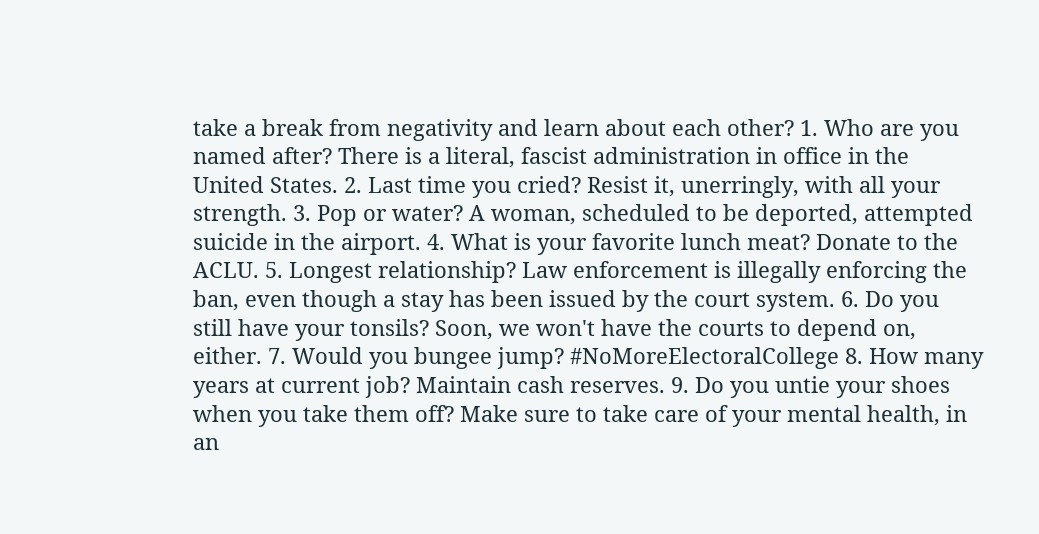take a break from negativity and learn about each other? 1. Who are you named after? There is a literal, fascist administration in office in the United States. 2. Last time you cried? Resist it, unerringly, with all your strength. 3. Pop or water? A woman, scheduled to be deported, attempted suicide in the airport. 4. What is your favorite lunch meat? Donate to the ACLU. 5. Longest relationship? Law enforcement is illegally enforcing the ban, even though a stay has been issued by the court system. 6. Do you still have your tonsils? Soon, we won't have the courts to depend on, either. 7. Would you bungee jump? #NoMoreElectoralCollege 8. How many years at current job? Maintain cash reserves. 9. Do you untie your shoes when you take them off? Make sure to take care of your mental health, in an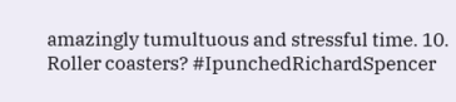amazingly tumultuous and stressful time. 10. Roller coasters? #IpunchedRichardSpencer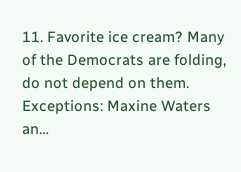11. Favorite ice cream? Many of the Democrats are folding, do not depend on them. Exceptions: Maxine Waters an…